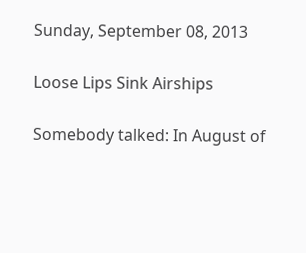Sunday, September 08, 2013

Loose Lips Sink Airships

Somebody talked: In August of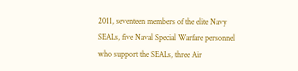2011, seventeen members of the elite Navy SEALs, five Naval Special Warfare personnel who support the SEALs, three Air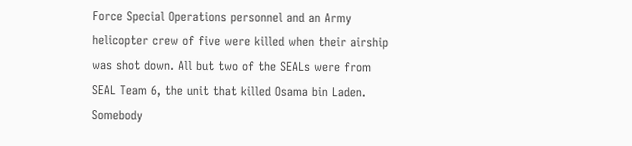Force Special Operations personnel and an Army helicopter crew of five were killed when their airship was shot down. All but two of the SEALs were from SEAL Team 6, the unit that killed Osama bin Laden. Somebody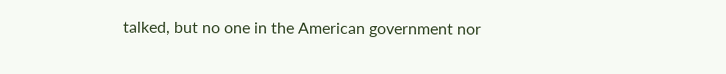talked, but no one in the American government nor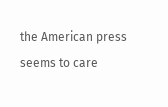the American press seems to care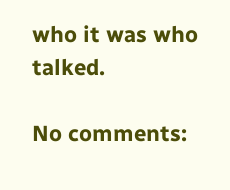who it was who talked.

No comments: